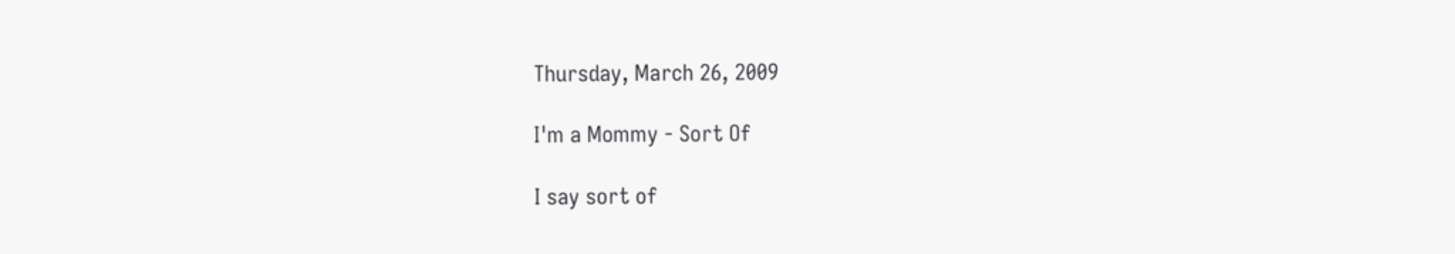Thursday, March 26, 2009

I'm a Mommy - Sort Of

I say sort of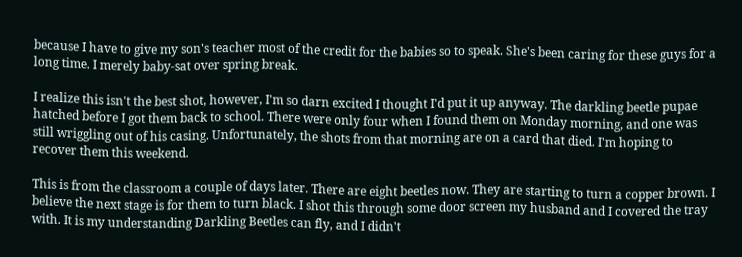because I have to give my son's teacher most of the credit for the babies so to speak. She's been caring for these guys for a long time. I merely baby-sat over spring break.

I realize this isn't the best shot, however, I'm so darn excited I thought I'd put it up anyway. The darkling beetle pupae hatched before I got them back to school. There were only four when I found them on Monday morning, and one was still wriggling out of his casing. Unfortunately, the shots from that morning are on a card that died. I'm hoping to recover them this weekend.

This is from the classroom a couple of days later. There are eight beetles now. They are starting to turn a copper brown. I believe the next stage is for them to turn black. I shot this through some door screen my husband and I covered the tray with. It is my understanding Darkling Beetles can fly, and I didn't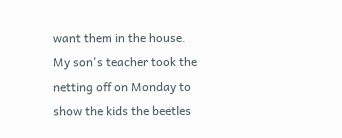want them in the house. My son's teacher took the netting off on Monday to show the kids the beetles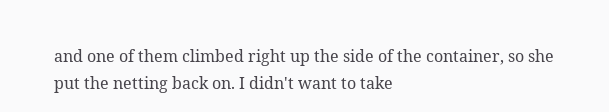and one of them climbed right up the side of the container, so she put the netting back on. I didn't want to take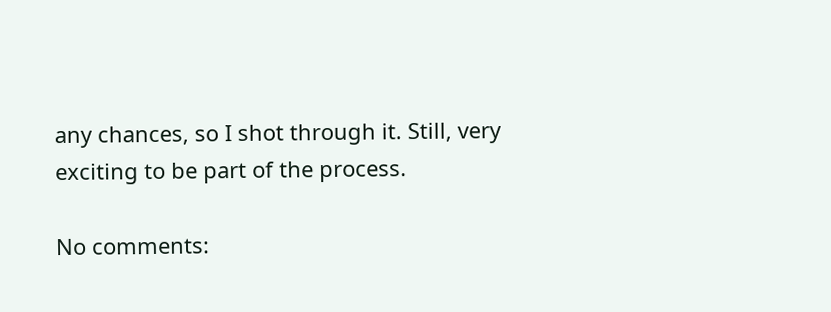any chances, so I shot through it. Still, very exciting to be part of the process.

No comments: